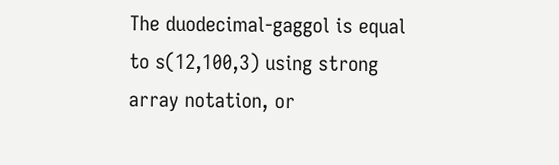The duodecimal-gaggol is equal to s(12,100,3) using strong array notation, or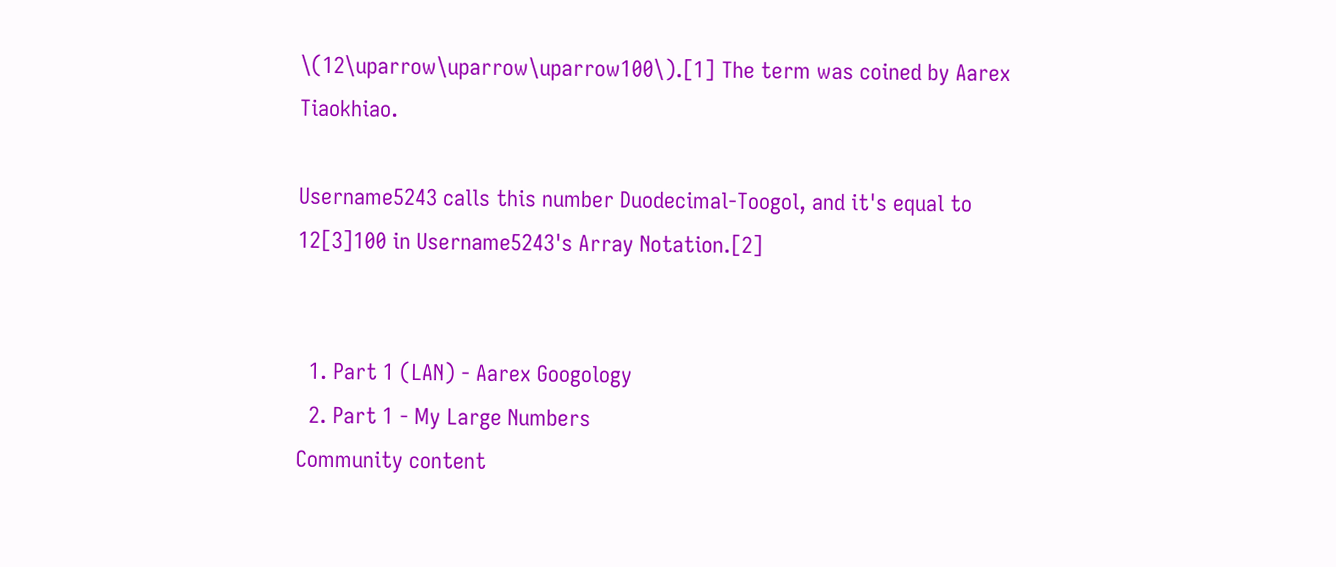\(12\uparrow\uparrow\uparrow100\).[1] The term was coined by Aarex Tiaokhiao.

Username5243 calls this number Duodecimal-Toogol, and it's equal to 12[3]100 in Username5243's Array Notation.[2]


  1. Part 1 (LAN) - Aarex Googology
  2. Part 1 - My Large Numbers
Community content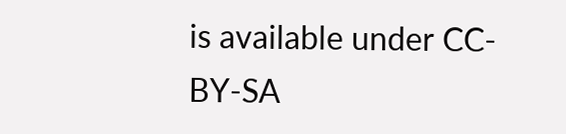is available under CC-BY-SA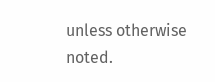unless otherwise noted.